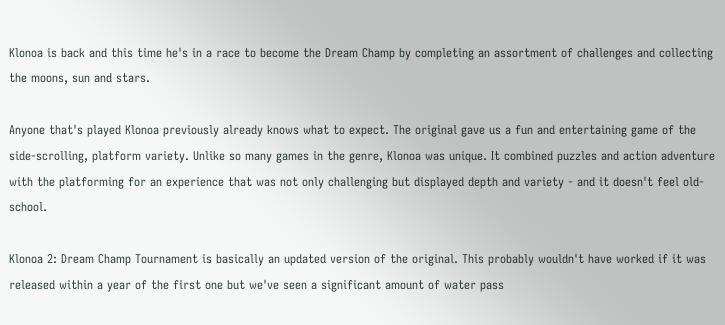Klonoa is back and this time he's in a race to become the Dream Champ by completing an assortment of challenges and collecting the moons, sun and stars.

Anyone that's played Klonoa previously already knows what to expect. The original gave us a fun and entertaining game of the side-scrolling, platform variety. Unlike so many games in the genre, Klonoa was unique. It combined puzzles and action adventure with the platforming for an experience that was not only challenging but displayed depth and variety - and it doesn't feel old-school.

Klonoa 2: Dream Champ Tournament is basically an updated version of the original. This probably wouldn't have worked if it was released within a year of the first one but we've seen a significant amount of water pass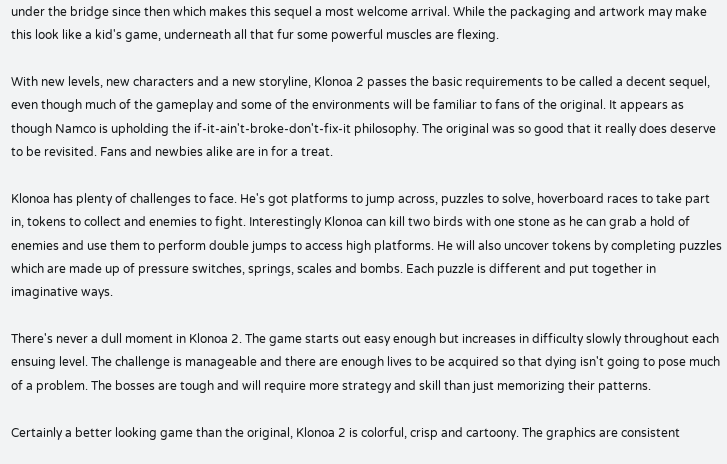under the bridge since then which makes this sequel a most welcome arrival. While the packaging and artwork may make this look like a kid's game, underneath all that fur some powerful muscles are flexing.

With new levels, new characters and a new storyline, Klonoa 2 passes the basic requirements to be called a decent sequel, even though much of the gameplay and some of the environments will be familiar to fans of the original. It appears as though Namco is upholding the if-it-ain't-broke-don't-fix-it philosophy. The original was so good that it really does deserve to be revisited. Fans and newbies alike are in for a treat.

Klonoa has plenty of challenges to face. He's got platforms to jump across, puzzles to solve, hoverboard races to take part in, tokens to collect and enemies to fight. Interestingly Klonoa can kill two birds with one stone as he can grab a hold of enemies and use them to perform double jumps to access high platforms. He will also uncover tokens by completing puzzles which are made up of pressure switches, springs, scales and bombs. Each puzzle is different and put together in imaginative ways.

There's never a dull moment in Klonoa 2. The game starts out easy enough but increases in difficulty slowly throughout each ensuing level. The challenge is manageable and there are enough lives to be acquired so that dying isn't going to pose much of a problem. The bosses are tough and will require more strategy and skill than just memorizing their patterns.

Certainly a better looking game than the original, Klonoa 2 is colorful, crisp and cartoony. The graphics are consistent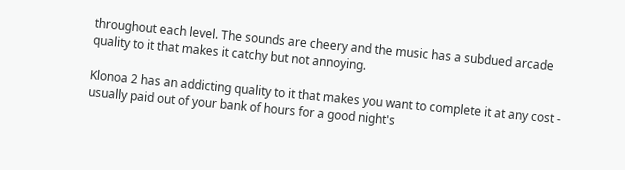throughout each level. The sounds are cheery and the music has a subdued arcade quality to it that makes it catchy but not annoying.

Klonoa 2 has an addicting quality to it that makes you want to complete it at any cost - usually paid out of your bank of hours for a good night's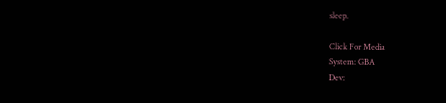sleep.

Click For Media
System: GBA
Dev: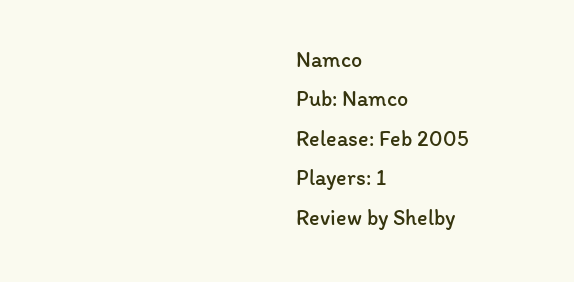Namco
Pub: Namco
Release: Feb 2005
Players: 1
Review by Shelby